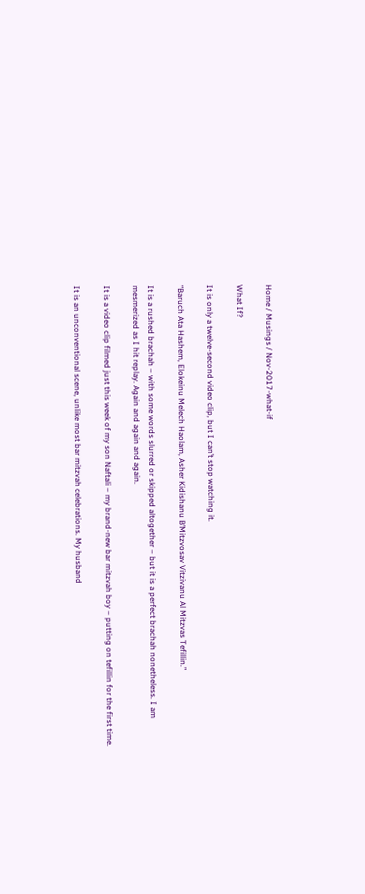Home / Musings / Nov-2017-what-if

What If?

It is only a twelve-second video clip, but I can’t stop watching it.

“Baruch Ata Hashem, Elokeinu Melech Haolam, Asher Kidishanu B’Mitzvosav Vitzivanu Al Mitzvas Tefillin.”

It is a rushed brachah – with some words slurred or skipped altogether – but it is a perfect brachah nonetheless. I am mesmerized as I hit replay. Again and again and again.

It is a video clip filmed just this week of my son Naftali – my brand-new bar mitzvah boy – putting on tefillin for the first time.

It is an unconventional scene, unlike most bar mitzvah celebrations. My husband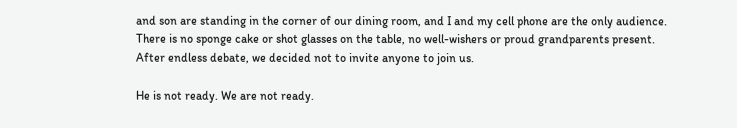and son are standing in the corner of our dining room, and I and my cell phone are the only audience. There is no sponge cake or shot glasses on the table, no well-wishers or proud grandparents present. After endless debate, we decided not to invite anyone to join us.

He is not ready. We are not ready.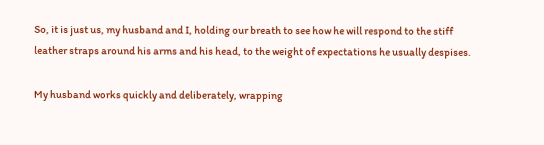So, it is just us, my husband and I, holding our breath to see how he will respond to the stiff leather straps around his arms and his head, to the weight of expectations he usually despises.

My husband works quickly and deliberately, wrapping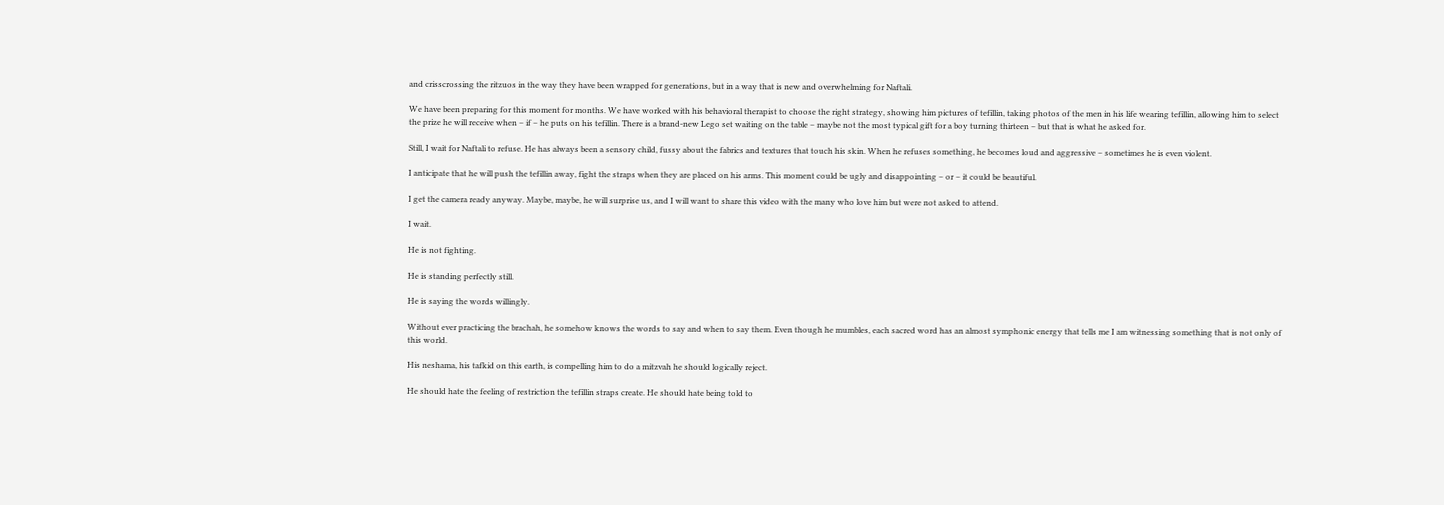and crisscrossing the ritzuos in the way they have been wrapped for generations, but in a way that is new and overwhelming for Naftali.

We have been preparing for this moment for months. We have worked with his behavioral therapist to choose the right strategy, showing him pictures of tefillin, taking photos of the men in his life wearing tefillin, allowing him to select the prize he will receive when – if – he puts on his tefillin. There is a brand-new Lego set waiting on the table – maybe not the most typical gift for a boy turning thirteen – but that is what he asked for.

Still, I wait for Naftali to refuse. He has always been a sensory child, fussy about the fabrics and textures that touch his skin. When he refuses something, he becomes loud and aggressive – sometimes he is even violent.

I anticipate that he will push the tefillin away, fight the straps when they are placed on his arms. This moment could be ugly and disappointing – or – it could be beautiful.

I get the camera ready anyway. Maybe, maybe, he will surprise us, and I will want to share this video with the many who love him but were not asked to attend.

I wait.

He is not fighting.

He is standing perfectly still.

He is saying the words willingly.

Without ever practicing the brachah, he somehow knows the words to say and when to say them. Even though he mumbles, each sacred word has an almost symphonic energy that tells me I am witnessing something that is not only of this world.

His neshama, his tafkid on this earth, is compelling him to do a mitzvah he should logically reject.

He should hate the feeling of restriction the tefillin straps create. He should hate being told to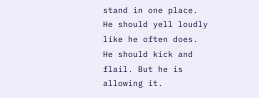stand in one place. He should yell loudly like he often does. He should kick and flail. But he is allowing it.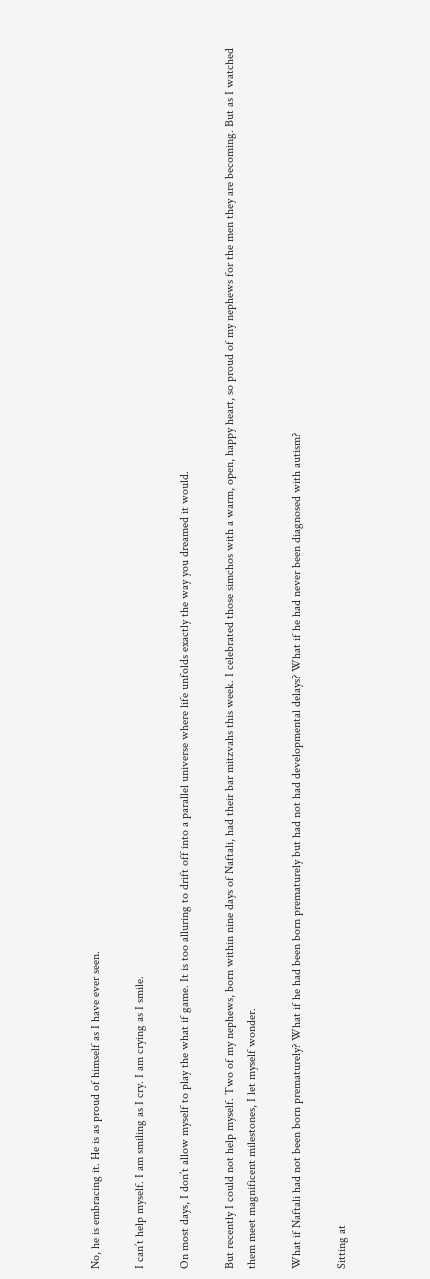No, he is embracing it. He is as proud of himself as I have ever seen.

I can’t help myself. I am smiling as I cry. I am crying as I smile.

On most days, I don’t allow myself to play the what if game. It is too alluring to drift off into a parallel universe where life unfolds exactly the way you dreamed it would.

But recently I could not help myself. Two of my nephews, born within nine days of Naftali, had their bar mitzvahs this week. I celebrated those simchos with a warm, open, happy heart, so proud of my nephews for the men they are becoming. But as I watched them meet magnificent milestones, I let myself wonder.

What if Naftali had not been born prematurely? What if he had been born prematurely but had not had developmental delays? What if he had never been diagnosed with autism?

Sitting at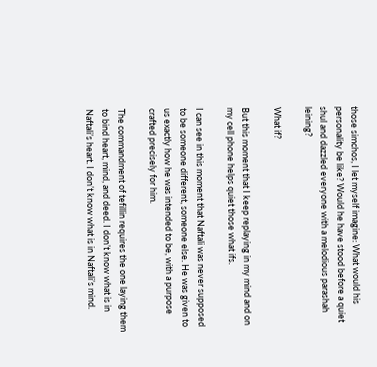those simchos, I let myself imagine: What would his personality be like? Would he have stood before a quiet shul and dazzled everyone with a melodious parashah leining?

What if?

But this moment that I keep replaying in my mind and on my cell phone helps quiet those what ifs.

I can see in this moment that Naftali was never supposed to be someone different, someone else. He was given to us exactly how he was intended to be, with a purpose crafted precisely for him.

The commandment of tefillin requires the one laying them to bind heart, mind, and deed. I don’t know what is in Naftali’s heart. I don’t know what is in Naftali’s mind.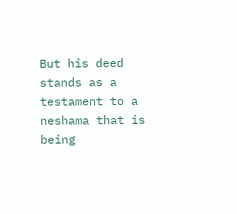But his deed stands as a testament to a neshama that is being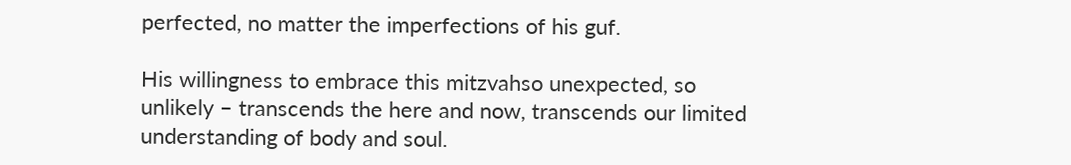perfected, no matter the imperfections of his guf.

His willingness to embrace this mitzvahso unexpected, so unlikely – transcends the here and now, transcends our limited understanding of body and soul.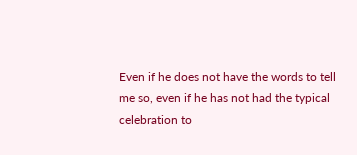Even if he does not have the words to tell me so, even if he has not had the typical celebration to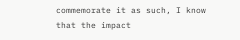commemorate it as such, I know that the impact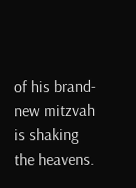of his brand-new mitzvah is shaking the heavens.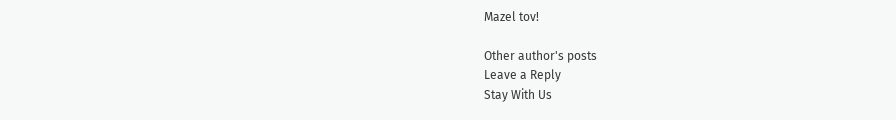Mazel tov!

Other author's posts
Leave a Reply
Stay With Us